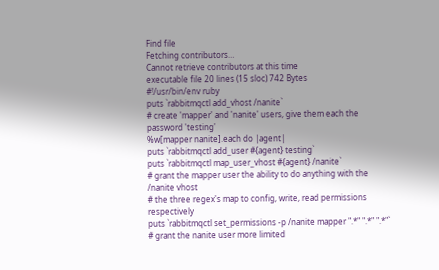Find file
Fetching contributors…
Cannot retrieve contributors at this time
executable file 20 lines (15 sloc) 742 Bytes
#!/usr/bin/env ruby
puts `rabbitmqctl add_vhost /nanite`
# create 'mapper' and 'nanite' users, give them each the password 'testing'
%w[mapper nanite].each do |agent|
puts `rabbitmqctl add_user #{agent} testing`
puts `rabbitmqctl map_user_vhost #{agent} /nanite`
# grant the mapper user the ability to do anything with the /nanite vhost
# the three regex's map to config, write, read permissions respectively
puts `rabbitmqctl set_permissions -p /nanite mapper ".*" ".*" ".*"`
# grant the nanite user more limited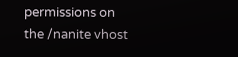permissions on the /nanite vhost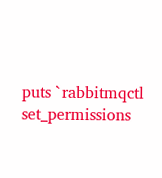puts `rabbitmqctl set_permissions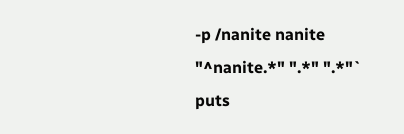-p /nanite nanite "^nanite.*" ".*" ".*"`
puts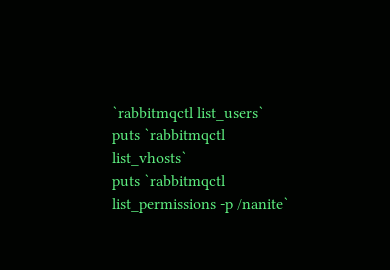`rabbitmqctl list_users`
puts `rabbitmqctl list_vhosts`
puts `rabbitmqctl list_permissions -p /nanite`